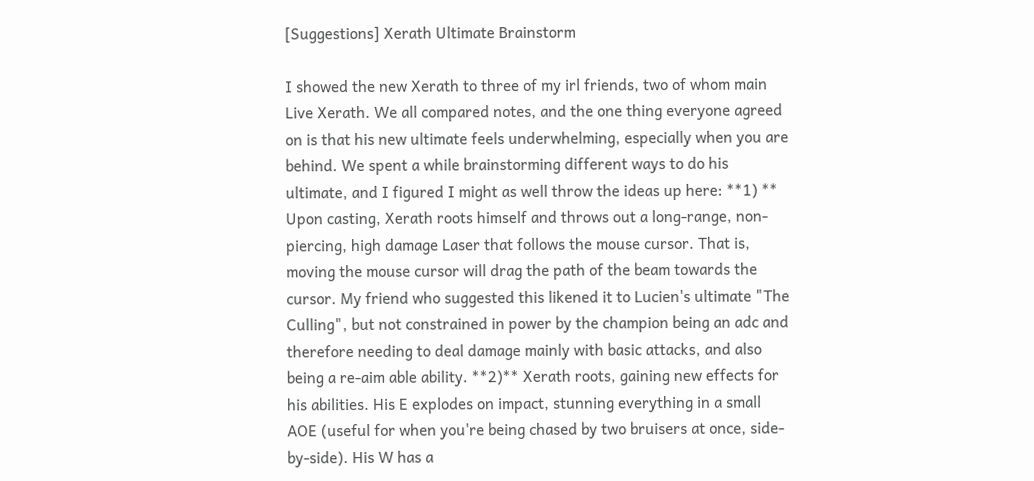[Suggestions] Xerath Ultimate Brainstorm

I showed the new Xerath to three of my irl friends, two of whom main Live Xerath. We all compared notes, and the one thing everyone agreed on is that his new ultimate feels underwhelming, especially when you are behind. We spent a while brainstorming different ways to do his ultimate, and I figured I might as well throw the ideas up here: **1) ** Upon casting, Xerath roots himself and throws out a long-range, non-piercing, high damage Laser that follows the mouse cursor. That is, moving the mouse cursor will drag the path of the beam towards the cursor. My friend who suggested this likened it to Lucien's ultimate "The Culling", but not constrained in power by the champion being an adc and therefore needing to deal damage mainly with basic attacks, and also being a re-aim able ability. **2)** Xerath roots, gaining new effects for his abilities. His E explodes on impact, stunning everything in a small AOE (useful for when you're being chased by two bruisers at once, side-by-side). His W has a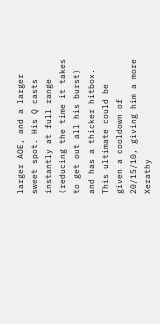larger AOE, and a larger sweet spot. His Q casts instantly at full range (reducing the time it takes to get out all his burst) and has a thicker hitbox. This ultimate could be given a cooldown of 20/15/10, giving him a more Xerathy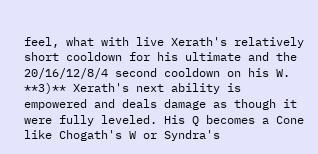feel, what with live Xerath's relatively short cooldown for his ultimate and the 20/16/12/8/4 second cooldown on his W. **3)** Xerath's next ability is empowered and deals damage as though it were fully leveled. His Q becomes a Cone like Chogath's W or Syndra's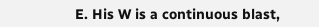E. His W is a continuous blast,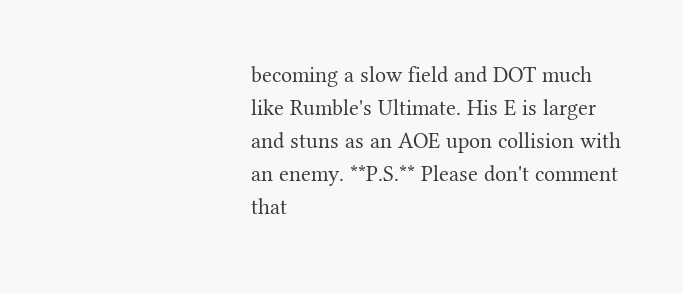becoming a slow field and DOT much like Rumble's Ultimate. His E is larger and stuns as an AOE upon collision with an enemy. **P.S.** Please don't comment that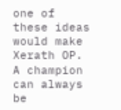one of these ideas would make Xerath OP. A champion can always be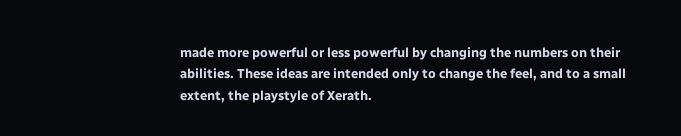made more powerful or less powerful by changing the numbers on their abilities. These ideas are intended only to change the feel, and to a small extent, the playstyle of Xerath.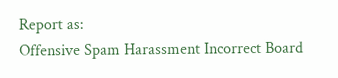Report as:
Offensive Spam Harassment Incorrect Board